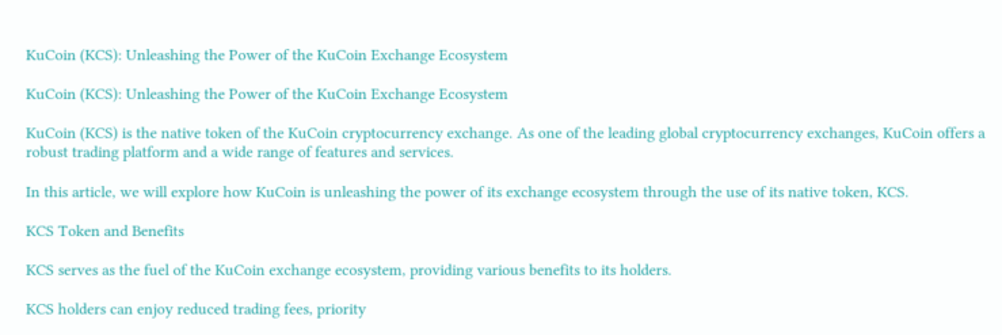KuCoin (KCS): Unleashing the Power of the KuCoin Exchange Ecosystem

KuCoin (KCS): Unleashing the Power of the KuCoin Exchange Ecosystem

KuCoin (KCS) is the native token of the KuCoin cryptocurrency exchange. As one of the leading global cryptocurrency exchanges, KuCoin offers a robust trading platform and a wide range of features and services.

In this article, we will explore how KuCoin is unleashing the power of its exchange ecosystem through the use of its native token, KCS.

KCS Token and Benefits

KCS serves as the fuel of the KuCoin exchange ecosystem, providing various benefits to its holders.

KCS holders can enjoy reduced trading fees, priority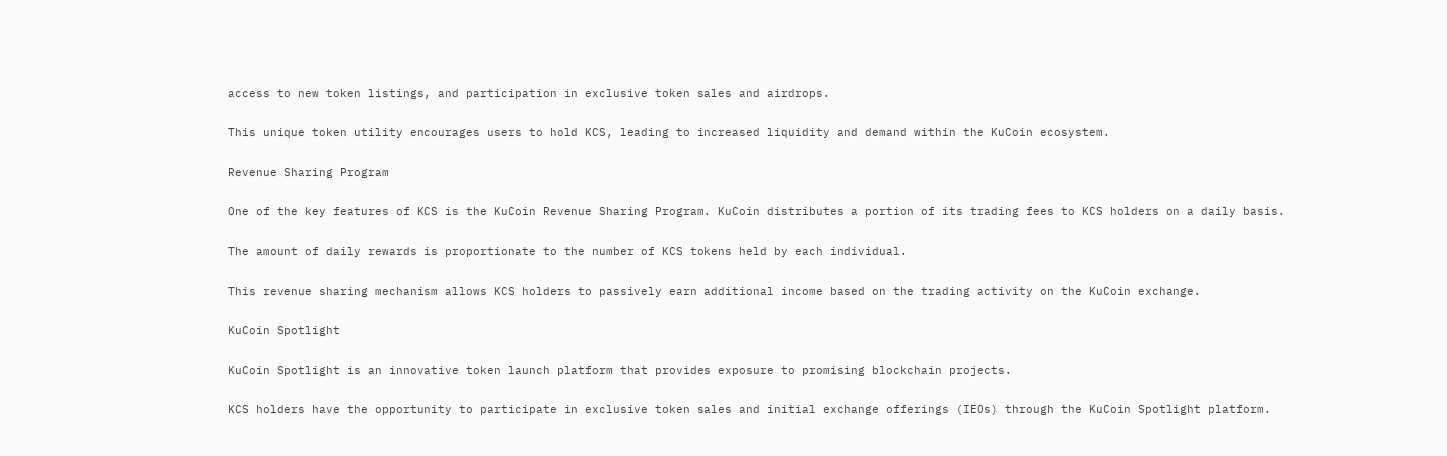access to new token listings, and participation in exclusive token sales and airdrops.

This unique token utility encourages users to hold KCS, leading to increased liquidity and demand within the KuCoin ecosystem.

Revenue Sharing Program

One of the key features of KCS is the KuCoin Revenue Sharing Program. KuCoin distributes a portion of its trading fees to KCS holders on a daily basis.

The amount of daily rewards is proportionate to the number of KCS tokens held by each individual.

This revenue sharing mechanism allows KCS holders to passively earn additional income based on the trading activity on the KuCoin exchange.

KuCoin Spotlight

KuCoin Spotlight is an innovative token launch platform that provides exposure to promising blockchain projects.

KCS holders have the opportunity to participate in exclusive token sales and initial exchange offerings (IEOs) through the KuCoin Spotlight platform.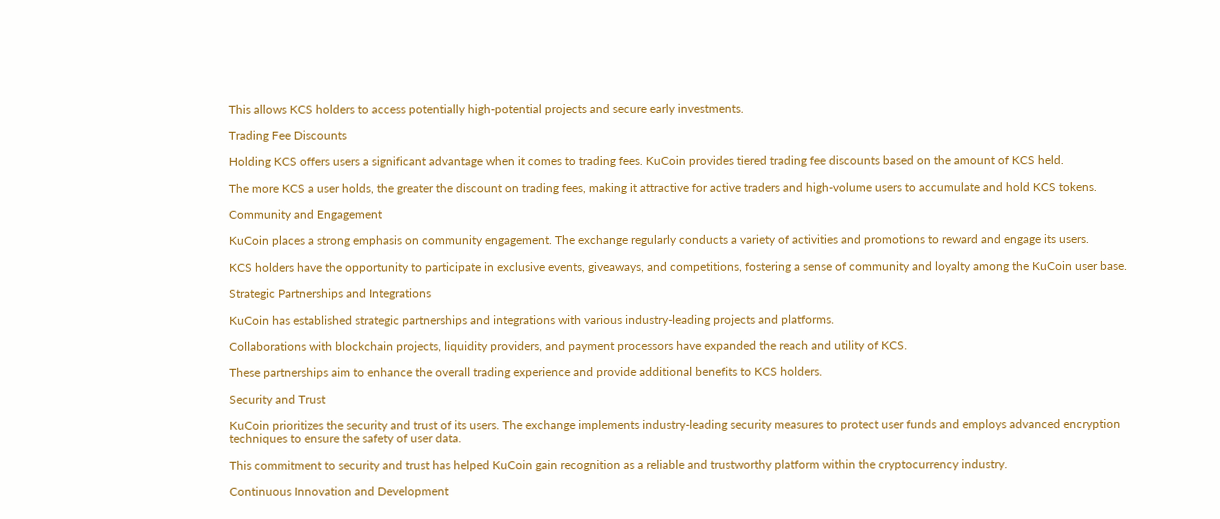This allows KCS holders to access potentially high-potential projects and secure early investments.

Trading Fee Discounts

Holding KCS offers users a significant advantage when it comes to trading fees. KuCoin provides tiered trading fee discounts based on the amount of KCS held.

The more KCS a user holds, the greater the discount on trading fees, making it attractive for active traders and high-volume users to accumulate and hold KCS tokens.

Community and Engagement

KuCoin places a strong emphasis on community engagement. The exchange regularly conducts a variety of activities and promotions to reward and engage its users.

KCS holders have the opportunity to participate in exclusive events, giveaways, and competitions, fostering a sense of community and loyalty among the KuCoin user base.

Strategic Partnerships and Integrations

KuCoin has established strategic partnerships and integrations with various industry-leading projects and platforms.

Collaborations with blockchain projects, liquidity providers, and payment processors have expanded the reach and utility of KCS.

These partnerships aim to enhance the overall trading experience and provide additional benefits to KCS holders.

Security and Trust

KuCoin prioritizes the security and trust of its users. The exchange implements industry-leading security measures to protect user funds and employs advanced encryption techniques to ensure the safety of user data.

This commitment to security and trust has helped KuCoin gain recognition as a reliable and trustworthy platform within the cryptocurrency industry.

Continuous Innovation and Development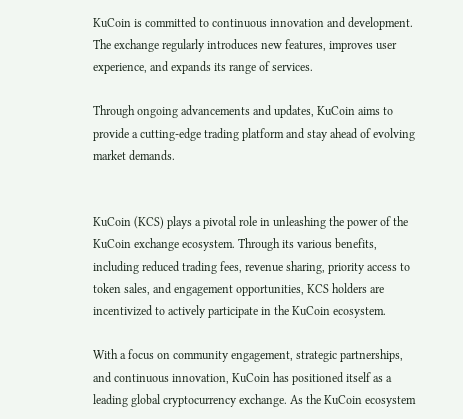KuCoin is committed to continuous innovation and development. The exchange regularly introduces new features, improves user experience, and expands its range of services.

Through ongoing advancements and updates, KuCoin aims to provide a cutting-edge trading platform and stay ahead of evolving market demands.


KuCoin (KCS) plays a pivotal role in unleashing the power of the KuCoin exchange ecosystem. Through its various benefits, including reduced trading fees, revenue sharing, priority access to token sales, and engagement opportunities, KCS holders are incentivized to actively participate in the KuCoin ecosystem.

With a focus on community engagement, strategic partnerships, and continuous innovation, KuCoin has positioned itself as a leading global cryptocurrency exchange. As the KuCoin ecosystem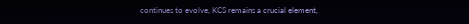continues to evolve, KCS remains a crucial element,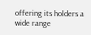offering its holders a wide range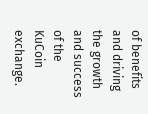of benefits and driving the growth and success of the KuCoin exchange.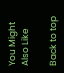You Might Also Like

Back to top